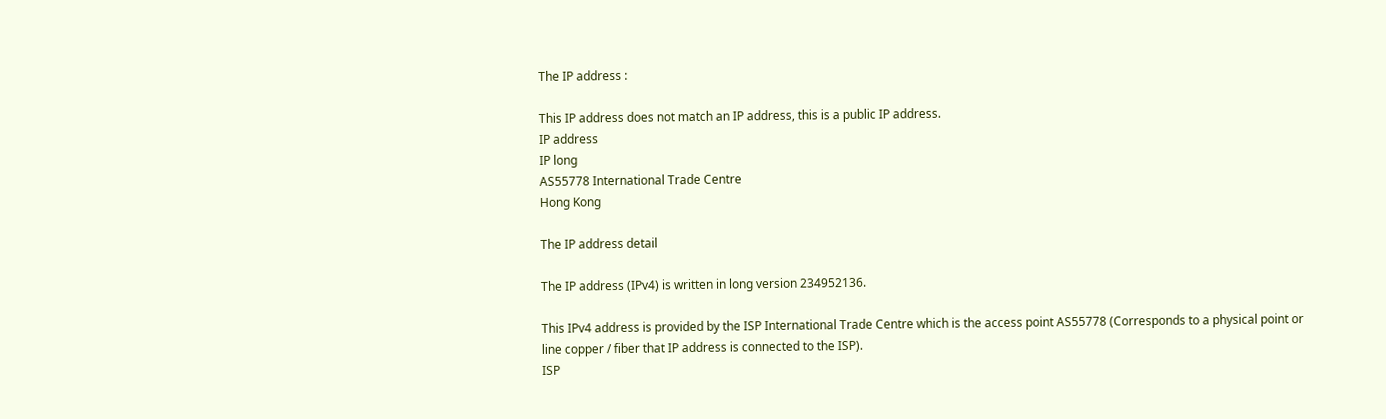The IP address :

This IP address does not match an IP address, this is a public IP address.
IP address
IP long
AS55778 International Trade Centre
Hong Kong

The IP address detail

The IP address (IPv4) is written in long version 234952136.

This IPv4 address is provided by the ISP International Trade Centre which is the access point AS55778 (Corresponds to a physical point or line copper / fiber that IP address is connected to the ISP).
ISP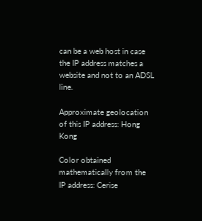can be a web host in case the IP address matches a website and not to an ADSL line.

Approximate geolocation of this IP address: Hong Kong

Color obtained mathematically from the IP address: Cerise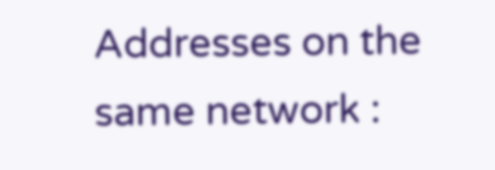Addresses on the same network :